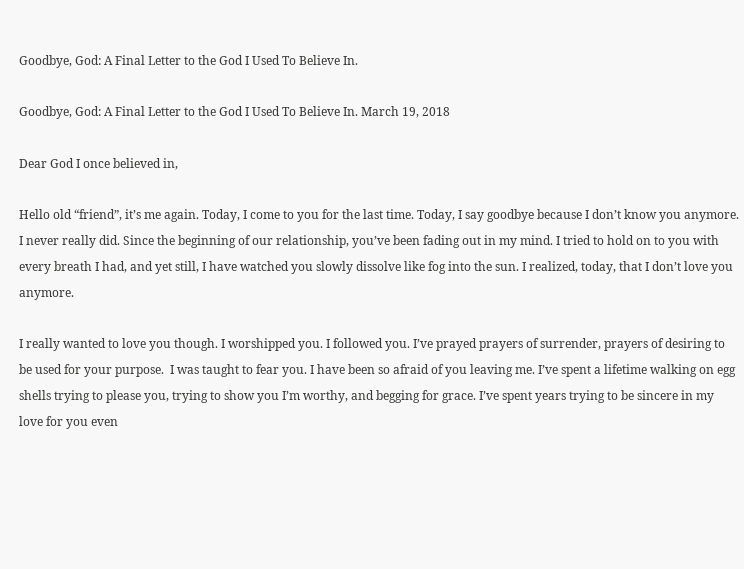Goodbye, God: A Final Letter to the God I Used To Believe In.

Goodbye, God: A Final Letter to the God I Used To Believe In. March 19, 2018

Dear God I once believed in,

Hello old “friend”, it’s me again. Today, I come to you for the last time. Today, I say goodbye because I don’t know you anymore. I never really did. Since the beginning of our relationship, you’ve been fading out in my mind. I tried to hold on to you with every breath I had, and yet still, I have watched you slowly dissolve like fog into the sun. I realized, today, that I don’t love you anymore.

I really wanted to love you though. I worshipped you. I followed you. I’ve prayed prayers of surrender, prayers of desiring to be used for your purpose.  I was taught to fear you. I have been so afraid of you leaving me. I’ve spent a lifetime walking on egg shells trying to please you, trying to show you I’m worthy, and begging for grace. I’ve spent years trying to be sincere in my love for you even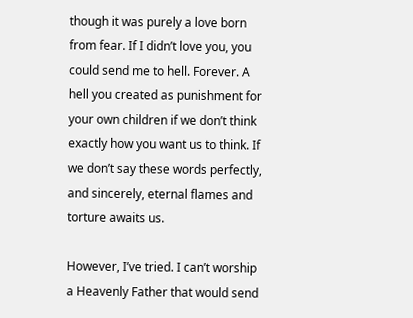though it was purely a love born from fear. If I didn’t love you, you could send me to hell. Forever. A hell you created as punishment for your own children if we don’t think exactly how you want us to think. If we don’t say these words perfectly, and sincerely, eternal flames and torture awaits us.

However, I’ve tried. I can’t worship a Heavenly Father that would send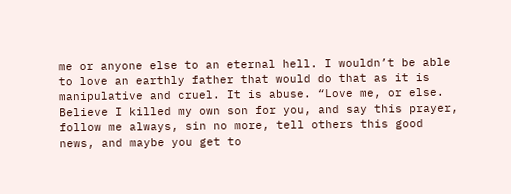me or anyone else to an eternal hell. I wouldn’t be able to love an earthly father that would do that as it is manipulative and cruel. It is abuse. “Love me, or else. Believe I killed my own son for you, and say this prayer, follow me always, sin no more, tell others this good news, and maybe you get to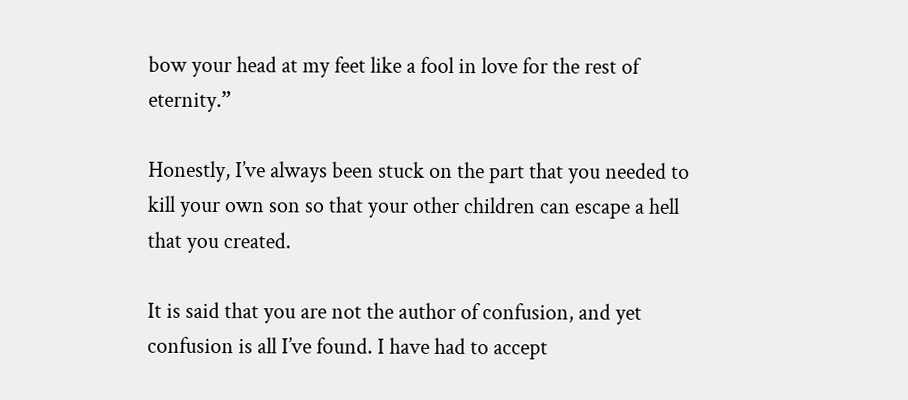bow your head at my feet like a fool in love for the rest of eternity.”

Honestly, I’ve always been stuck on the part that you needed to kill your own son so that your other children can escape a hell that you created.

It is said that you are not the author of confusion, and yet confusion is all I’ve found. I have had to accept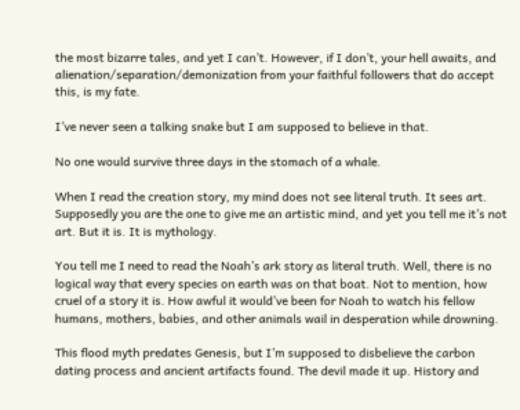the most bizarre tales, and yet I can’t. However, if I don’t, your hell awaits, and alienation/separation/demonization from your faithful followers that do accept this, is my fate.

I’ve never seen a talking snake but I am supposed to believe in that.

No one would survive three days in the stomach of a whale.

When I read the creation story, my mind does not see literal truth. It sees art. Supposedly you are the one to give me an artistic mind, and yet you tell me it’s not art. But it is. It is mythology.

You tell me I need to read the Noah’s ark story as literal truth. Well, there is no logical way that every species on earth was on that boat. Not to mention, how cruel of a story it is. How awful it would’ve been for Noah to watch his fellow humans, mothers, babies, and other animals wail in desperation while drowning.

This flood myth predates Genesis, but I’m supposed to disbelieve the carbon dating process and ancient artifacts found. The devil made it up. History and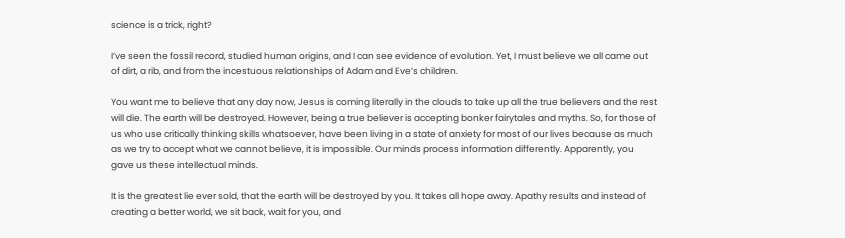science is a trick, right?

I’ve seen the fossil record, studied human origins, and I can see evidence of evolution. Yet, I must believe we all came out of dirt, a rib, and from the incestuous relationships of Adam and Eve’s children.

You want me to believe that any day now, Jesus is coming literally in the clouds to take up all the true believers and the rest will die. The earth will be destroyed. However, being a true believer is accepting bonker fairytales and myths. So, for those of us who use critically thinking skills whatsoever, have been living in a state of anxiety for most of our lives because as much as we try to accept what we cannot believe, it is impossible. Our minds process information differently. Apparently, you gave us these intellectual minds.

It is the greatest lie ever sold, that the earth will be destroyed by you. It takes all hope away. Apathy results and instead of creating a better world, we sit back, wait for you, and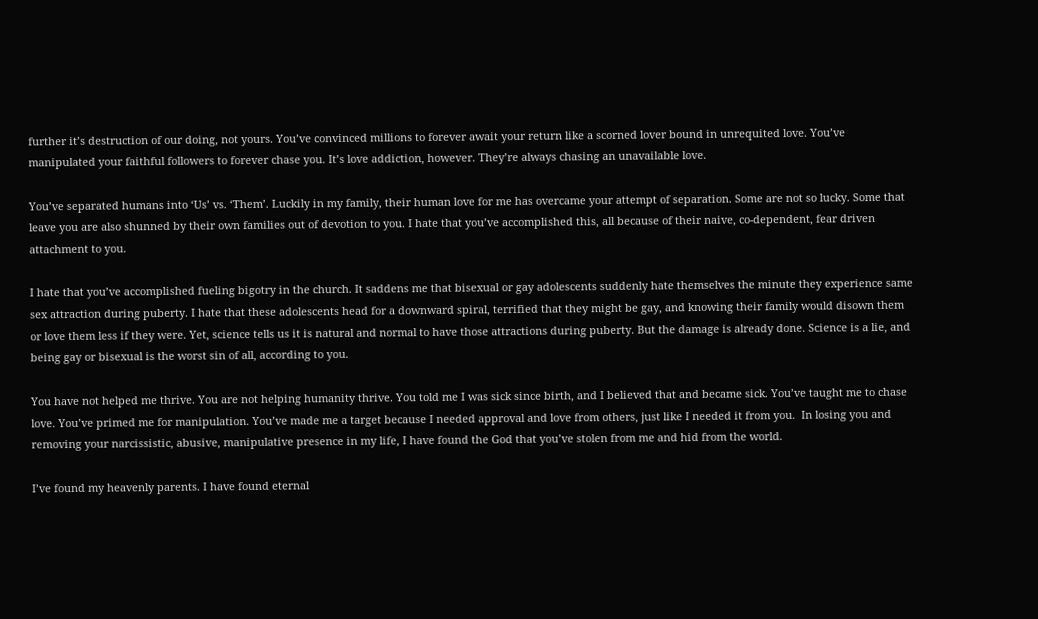further it’s destruction of our doing, not yours. You’ve convinced millions to forever await your return like a scorned lover bound in unrequited love. You’ve manipulated your faithful followers to forever chase you. It’s love addiction, however. They’re always chasing an unavailable love.

You’ve separated humans into ‘Us’ vs. ‘Them’. Luckily in my family, their human love for me has overcame your attempt of separation. Some are not so lucky. Some that leave you are also shunned by their own families out of devotion to you. I hate that you’ve accomplished this, all because of their naive, co-dependent, fear driven attachment to you.

I hate that you’ve accomplished fueling bigotry in the church. It saddens me that bisexual or gay adolescents suddenly hate themselves the minute they experience same sex attraction during puberty. I hate that these adolescents head for a downward spiral, terrified that they might be gay, and knowing their family would disown them or love them less if they were. Yet, science tells us it is natural and normal to have those attractions during puberty. But the damage is already done. Science is a lie, and being gay or bisexual is the worst sin of all, according to you.

You have not helped me thrive. You are not helping humanity thrive. You told me I was sick since birth, and I believed that and became sick. You’ve taught me to chase love. You’ve primed me for manipulation. You’ve made me a target because I needed approval and love from others, just like I needed it from you.  In losing you and removing your narcissistic, abusive, manipulative presence in my life, I have found the God that you’ve stolen from me and hid from the world.

I’ve found my heavenly parents. I have found eternal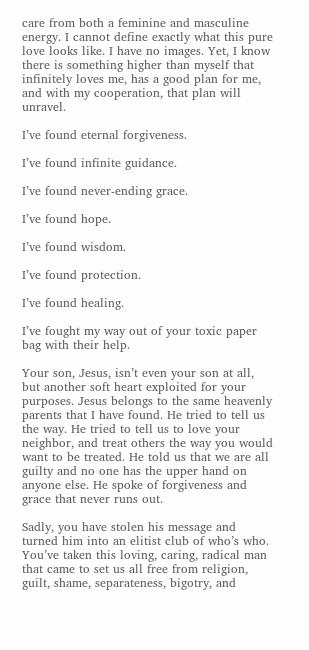care from both a feminine and masculine energy. I cannot define exactly what this pure love looks like. I have no images. Yet, I know there is something higher than myself that infinitely loves me, has a good plan for me, and with my cooperation, that plan will unravel.

I’ve found eternal forgiveness.

I’ve found infinite guidance.

I’ve found never-ending grace.

I’ve found hope.

I’ve found wisdom.

I’ve found protection.

I’ve found healing.

I’ve fought my way out of your toxic paper bag with their help.

Your son, Jesus, isn’t even your son at all, but another soft heart exploited for your purposes. Jesus belongs to the same heavenly parents that I have found. He tried to tell us the way. He tried to tell us to love your neighbor, and treat others the way you would want to be treated. He told us that we are all guilty and no one has the upper hand on anyone else. He spoke of forgiveness and grace that never runs out.

Sadly, you have stolen his message and turned him into an elitist club of who’s who. You’ve taken this loving, caring, radical man that came to set us all free from religion, guilt, shame, separateness, bigotry, and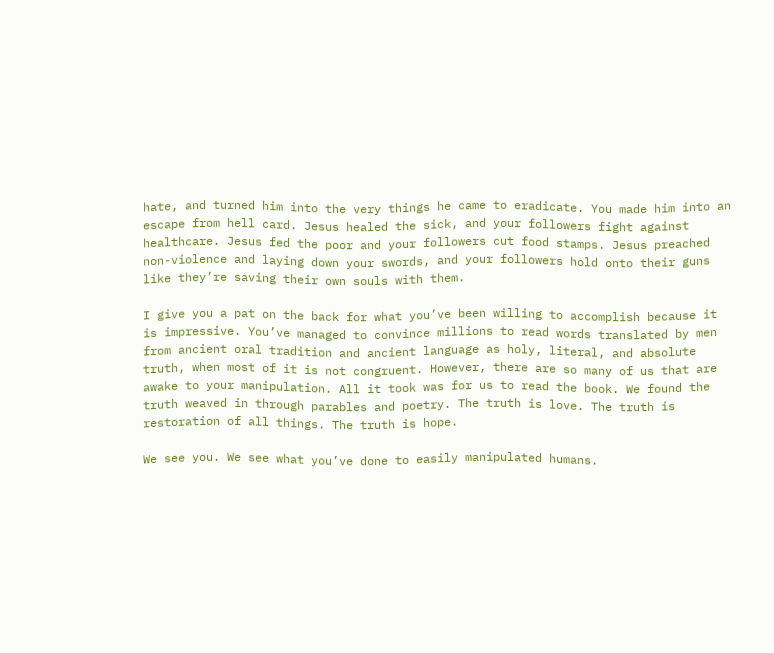hate, and turned him into the very things he came to eradicate. You made him into an escape from hell card. Jesus healed the sick, and your followers fight against healthcare. Jesus fed the poor and your followers cut food stamps. Jesus preached non-violence and laying down your swords, and your followers hold onto their guns like they’re saving their own souls with them.

I give you a pat on the back for what you’ve been willing to accomplish because it is impressive. You’ve managed to convince millions to read words translated by men from ancient oral tradition and ancient language as holy, literal, and absolute truth, when most of it is not congruent. However, there are so many of us that are awake to your manipulation. All it took was for us to read the book. We found the truth weaved in through parables and poetry. The truth is love. The truth is restoration of all things. The truth is hope.

We see you. We see what you’ve done to easily manipulated humans.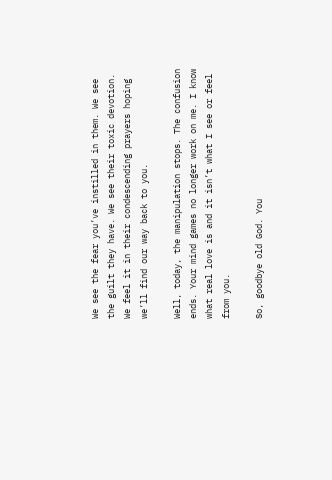We see the fear you’ve instilled in them. We see the guilt they have. We see their toxic devotion. We feel it in their condescending prayers hoping we’ll find our way back to you.

Well, today, the manipulation stops. The confusion ends. Your mind games no longer work on me. I know what real love is and it isn’t what I see or feel from you.

So, goodbye old God. You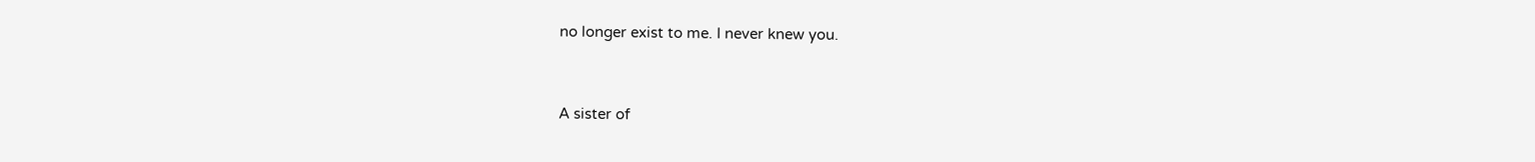no longer exist to me. I never knew you.


A sister of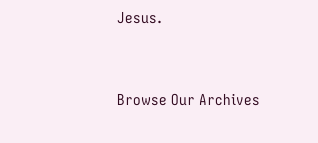Jesus.




Browse Our Archives